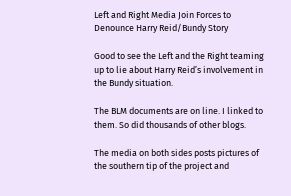Left and Right Media Join Forces to Denounce Harry Reid/Bundy Story

Good to see the Left and the Right teaming up to lie about Harry Reid’s involvement in the Bundy situation.

The BLM documents are on line. I linked to them. So did thousands of other blogs.

The media on both sides posts pictures of the southern tip of the project and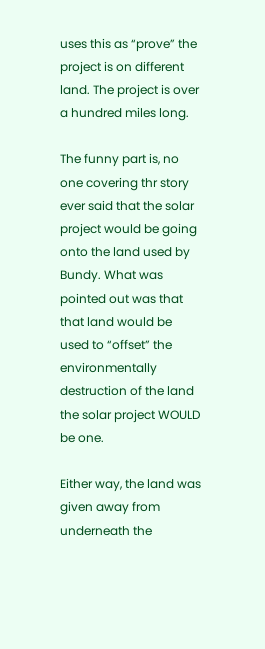uses this as “prove” the project is on different land. The project is over a hundred miles long.

The funny part is, no one covering thr story ever said that the solar project would be going onto the land used by Bundy. What was pointed out was that that land would be used to “offset” the environmentally destruction of the land the solar project WOULD be one.

Either way, the land was given away from underneath the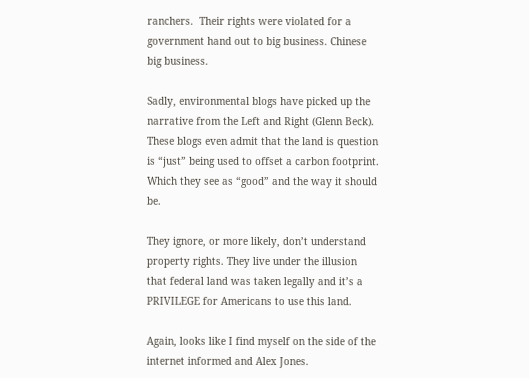ranchers.  Their rights were violated for a government hand out to big business. Chinese big business.

Sadly, environmental blogs have picked up the narrative from the Left and Right (Glenn Beck). These blogs even admit that the land is question is “just” being used to offset a carbon footprint. Which they see as “good” and the way it should be.

They ignore, or more likely, don’t understand property rights. They live under the illusion that federal land was taken legally and it’s a PRIVILEGE for Americans to use this land.

Again, looks like I find myself on the side of the internet informed and Alex Jones.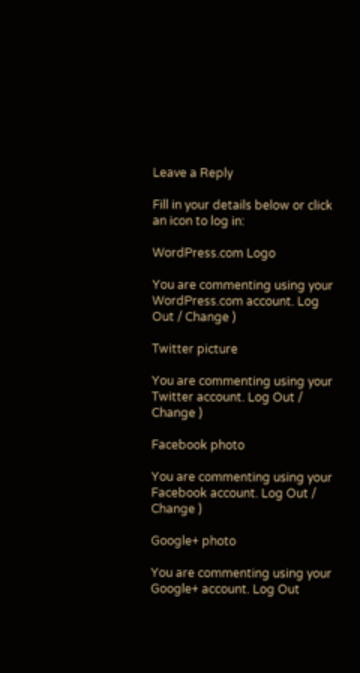Leave a Reply

Fill in your details below or click an icon to log in:

WordPress.com Logo

You are commenting using your WordPress.com account. Log Out / Change )

Twitter picture

You are commenting using your Twitter account. Log Out / Change )

Facebook photo

You are commenting using your Facebook account. Log Out / Change )

Google+ photo

You are commenting using your Google+ account. Log Out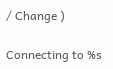/ Change )

Connecting to %s